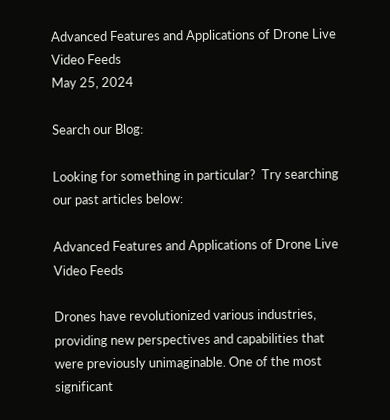Advanced Features and Applications of Drone Live Video Feeds
May 25, 2024

Search our Blog:

Looking for something in particular?  Try searching our past articles below:

Advanced Features and Applications of Drone Live Video Feeds

Drones have revolutionized various industries, providing new perspectives and capabilities that were previously unimaginable. One of the most significant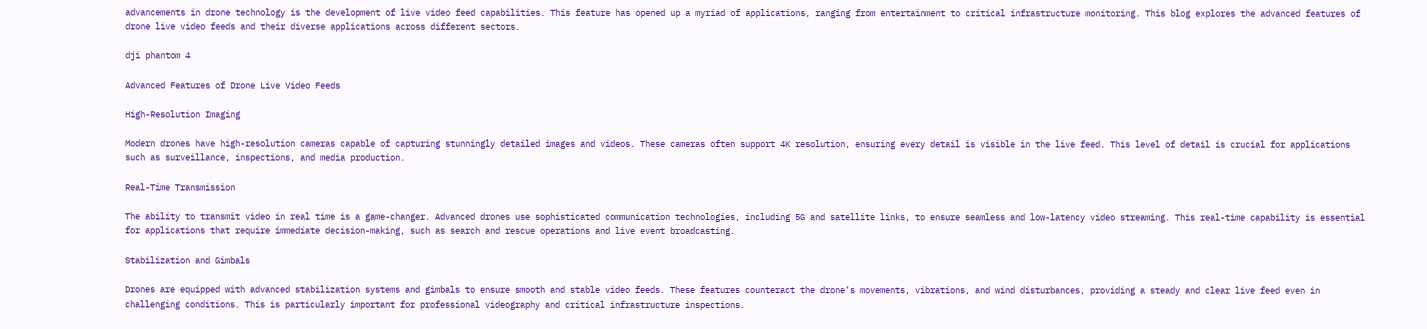advancements in drone technology is the development of live video feed capabilities. This feature has opened up a myriad of applications, ranging from entertainment to critical infrastructure monitoring. This blog explores the advanced features of drone live video feeds and their diverse applications across different sectors.

dji phantom 4

Advanced Features of Drone Live Video Feeds

High-Resolution Imaging

Modern drones have high-resolution cameras capable of capturing stunningly detailed images and videos. These cameras often support 4K resolution, ensuring every detail is visible in the live feed. This level of detail is crucial for applications such as surveillance, inspections, and media production.

Real-Time Transmission

The ability to transmit video in real time is a game-changer. Advanced drones use sophisticated communication technologies, including 5G and satellite links, to ensure seamless and low-latency video streaming. This real-time capability is essential for applications that require immediate decision-making, such as search and rescue operations and live event broadcasting.

Stabilization and Gimbals

Drones are equipped with advanced stabilization systems and gimbals to ensure smooth and stable video feeds. These features counteract the drone’s movements, vibrations, and wind disturbances, providing a steady and clear live feed even in challenging conditions. This is particularly important for professional videography and critical infrastructure inspections.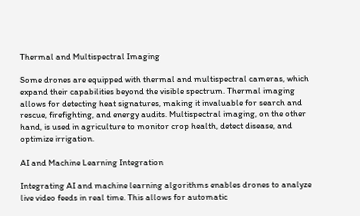Thermal and Multispectral Imaging

Some drones are equipped with thermal and multispectral cameras, which expand their capabilities beyond the visible spectrum. Thermal imaging allows for detecting heat signatures, making it invaluable for search and rescue, firefighting, and energy audits. Multispectral imaging, on the other hand, is used in agriculture to monitor crop health, detect disease, and optimize irrigation.

AI and Machine Learning Integration

Integrating AI and machine learning algorithms enables drones to analyze live video feeds in real time. This allows for automatic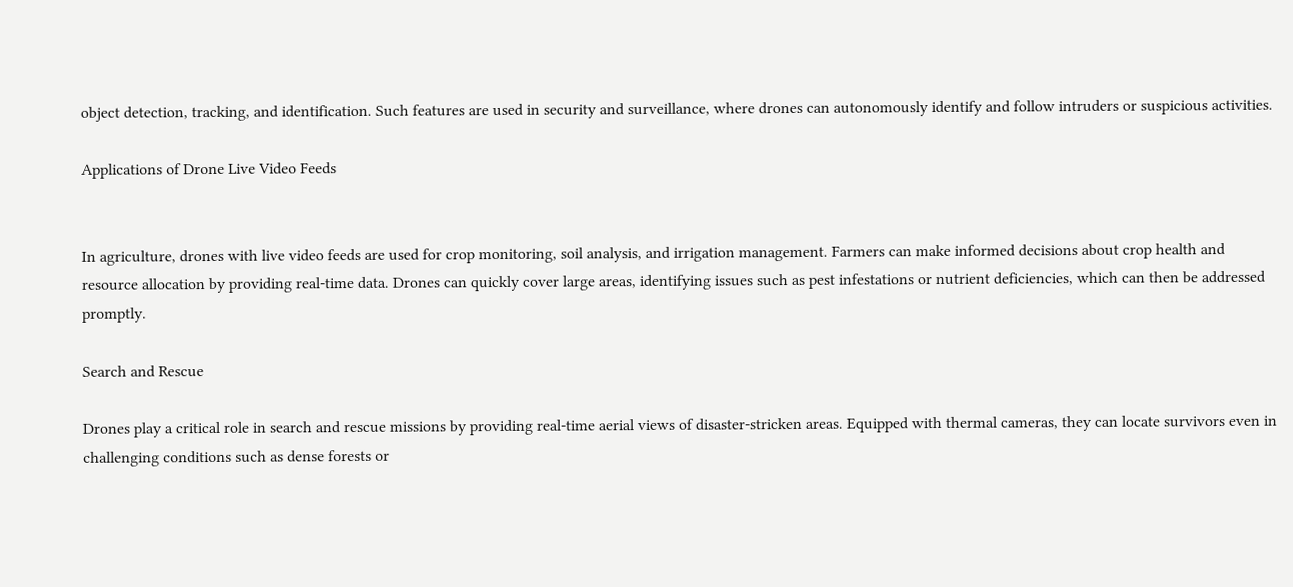object detection, tracking, and identification. Such features are used in security and surveillance, where drones can autonomously identify and follow intruders or suspicious activities.

Applications of Drone Live Video Feeds


In agriculture, drones with live video feeds are used for crop monitoring, soil analysis, and irrigation management. Farmers can make informed decisions about crop health and resource allocation by providing real-time data. Drones can quickly cover large areas, identifying issues such as pest infestations or nutrient deficiencies, which can then be addressed promptly.

Search and Rescue

Drones play a critical role in search and rescue missions by providing real-time aerial views of disaster-stricken areas. Equipped with thermal cameras, they can locate survivors even in challenging conditions such as dense forests or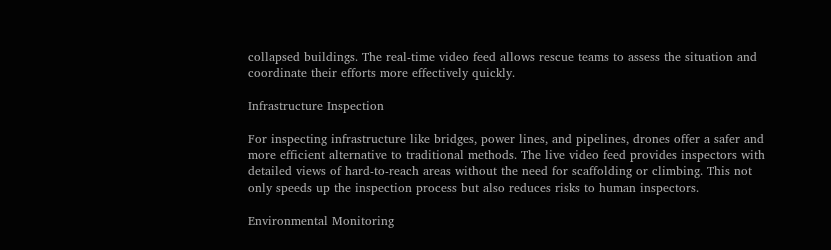collapsed buildings. The real-time video feed allows rescue teams to assess the situation and coordinate their efforts more effectively quickly.

Infrastructure Inspection

For inspecting infrastructure like bridges, power lines, and pipelines, drones offer a safer and more efficient alternative to traditional methods. The live video feed provides inspectors with detailed views of hard-to-reach areas without the need for scaffolding or climbing. This not only speeds up the inspection process but also reduces risks to human inspectors.

Environmental Monitoring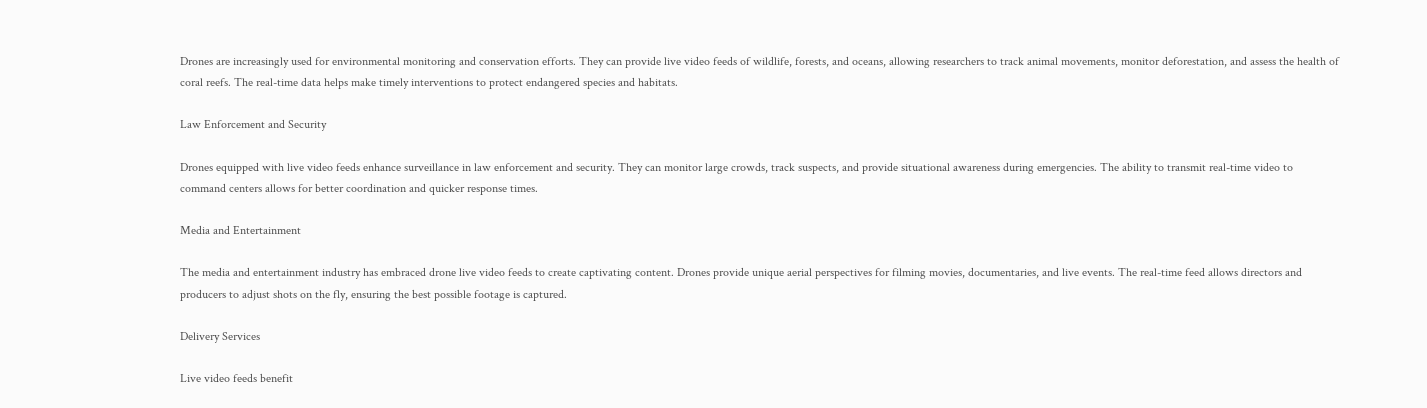Drones are increasingly used for environmental monitoring and conservation efforts. They can provide live video feeds of wildlife, forests, and oceans, allowing researchers to track animal movements, monitor deforestation, and assess the health of coral reefs. The real-time data helps make timely interventions to protect endangered species and habitats.

Law Enforcement and Security

Drones equipped with live video feeds enhance surveillance in law enforcement and security. They can monitor large crowds, track suspects, and provide situational awareness during emergencies. The ability to transmit real-time video to command centers allows for better coordination and quicker response times.

Media and Entertainment

The media and entertainment industry has embraced drone live video feeds to create captivating content. Drones provide unique aerial perspectives for filming movies, documentaries, and live events. The real-time feed allows directors and producers to adjust shots on the fly, ensuring the best possible footage is captured.

Delivery Services

Live video feeds benefit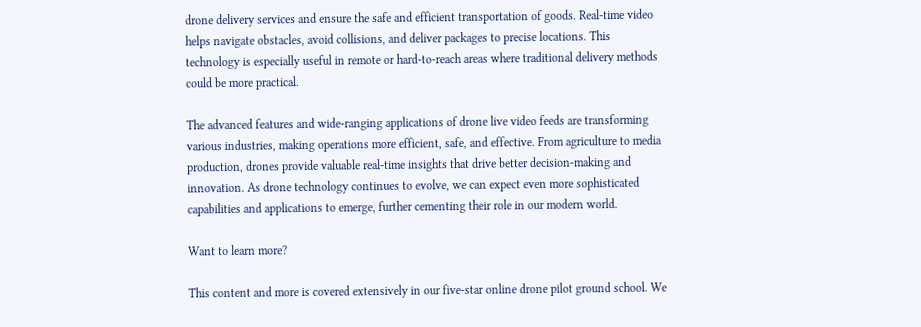drone delivery services and ensure the safe and efficient transportation of goods. Real-time video helps navigate obstacles, avoid collisions, and deliver packages to precise locations. This technology is especially useful in remote or hard-to-reach areas where traditional delivery methods could be more practical.

The advanced features and wide-ranging applications of drone live video feeds are transforming various industries, making operations more efficient, safe, and effective. From agriculture to media production, drones provide valuable real-time insights that drive better decision-making and innovation. As drone technology continues to evolve, we can expect even more sophisticated capabilities and applications to emerge, further cementing their role in our modern world.

Want to learn more?

This content and more is covered extensively in our five-star online drone pilot ground school. We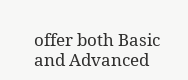offer both Basic and Advanced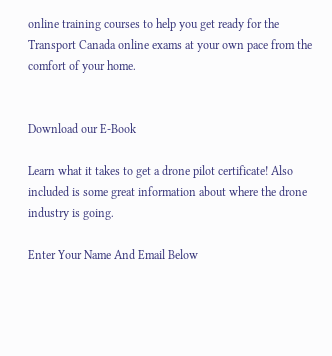online training courses to help you get ready for the Transport Canada online exams at your own pace from the comfort of your home.


Download our E-Book

Learn what it takes to get a drone pilot certificate! Also included is some great information about where the drone industry is going.

Enter Your Name And Email Below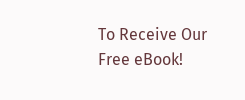To Receive Our Free eBook!